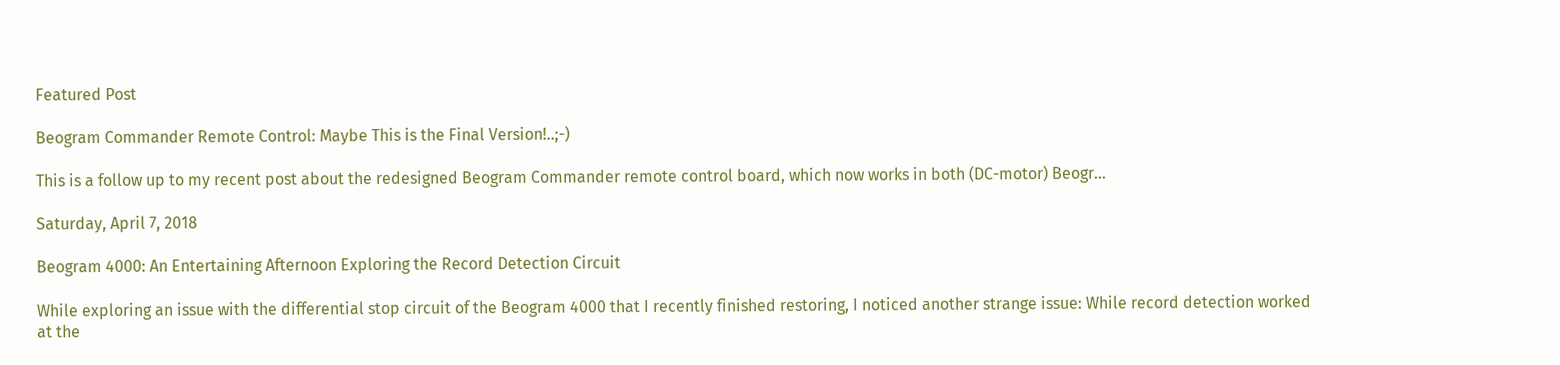Featured Post

Beogram Commander Remote Control: Maybe This is the Final Version!..;-)

This is a follow up to my recent post about the redesigned Beogram Commander remote control board, which now works in both (DC-motor) Beogr...

Saturday, April 7, 2018

Beogram 4000: An Entertaining Afternoon Exploring the Record Detection Circuit

While exploring an issue with the differential stop circuit of the Beogram 4000 that I recently finished restoring, I noticed another strange issue: While record detection worked at the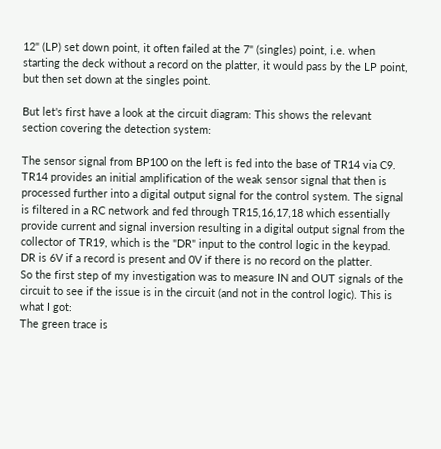12" (LP) set down point, it often failed at the 7" (singles) point, i.e. when starting the deck without a record on the platter, it would pass by the LP point, but then set down at the singles point.

But let's first have a look at the circuit diagram: This shows the relevant section covering the detection system:

The sensor signal from BP100 on the left is fed into the base of TR14 via C9. TR14 provides an initial amplification of the weak sensor signal that then is processed further into a digital output signal for the control system. The signal is filtered in a RC network and fed through TR15,16,17,18 which essentially provide current and signal inversion resulting in a digital output signal from the collector of TR19, which is the "DR" input to the control logic in the keypad. DR is 6V if a record is present and 0V if there is no record on the platter.
So the first step of my investigation was to measure IN and OUT signals of the circuit to see if the issue is in the circuit (and not in the control logic). This is what I got:
The green trace is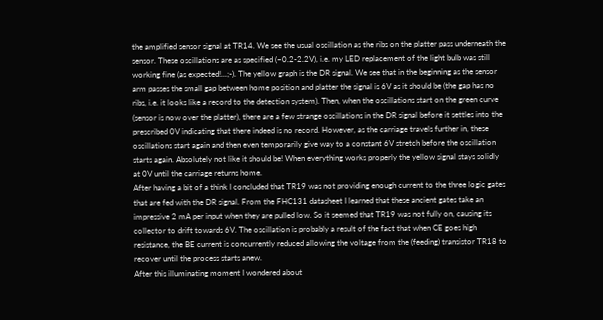the amplified sensor signal at TR14. We see the usual oscillation as the ribs on the platter pass underneath the sensor. These oscillations are as specified (~0.2-2.2V), i.e. my LED replacement of the light bulb was still working fine (as expected!...;-). The yellow graph is the DR signal. We see that in the beginning as the sensor arm passes the small gap between home position and platter the signal is 6V as it should be (the gap has no ribs, i.e. it looks like a record to the detection system). Then, when the oscillations start on the green curve (sensor is now over the platter), there are a few strange oscillations in the DR signal before it settles into the prescribed 0V indicating that there indeed is no record. However, as the carriage travels further in, these oscillations start again and then even temporarily give way to a constant 6V stretch before the oscillation starts again. Absolutely not like it should be! When everything works properly the yellow signal stays solidly at 0V until the carriage returns home.
After having a bit of a think I concluded that TR19 was not providing enough current to the three logic gates that are fed with the DR signal. From the FHC131 datasheet I learned that these ancient gates take an impressive 2 mA per input when they are pulled low. So it seemed that TR19 was not fully on, causing its collector to drift towards 6V. The oscillation is probably a result of the fact that when CE goes high resistance, the BE current is concurrently reduced allowing the voltage from the (feeding) transistor TR18 to recover until the process starts anew.
After this illuminating moment I wondered about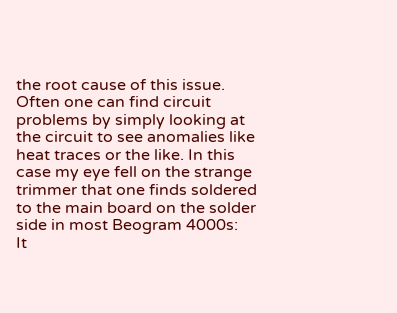the root cause of this issue. Often one can find circuit problems by simply looking at the circuit to see anomalies like heat traces or the like. In this case my eye fell on the strange trimmer that one finds soldered to the main board on the solder side in most Beogram 4000s:
It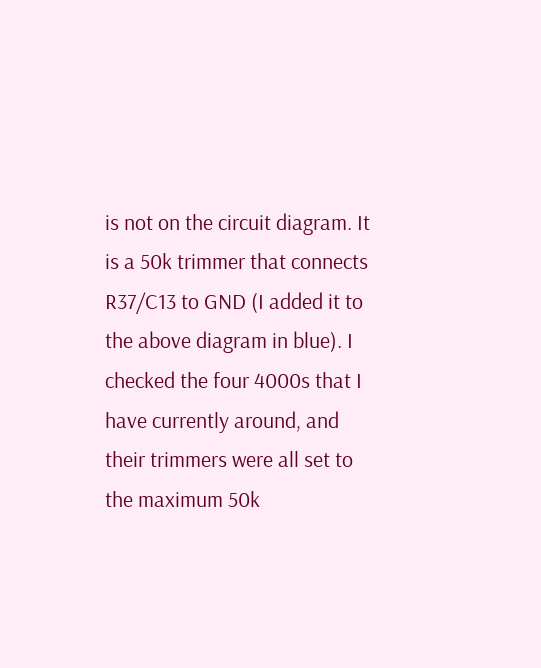is not on the circuit diagram. It is a 50k trimmer that connects R37/C13 to GND (I added it to the above diagram in blue). I checked the four 4000s that I have currently around, and their trimmers were all set to the maximum 50k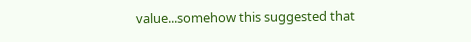value...somehow this suggested that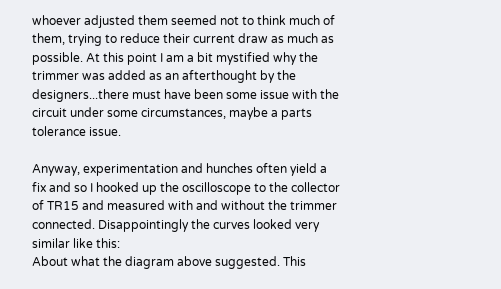whoever adjusted them seemed not to think much of them, trying to reduce their current draw as much as possible. At this point I am a bit mystified why the trimmer was added as an afterthought by the designers...there must have been some issue with the circuit under some circumstances, maybe a parts tolerance issue.

Anyway, experimentation and hunches often yield a fix and so I hooked up the oscilloscope to the collector of TR15 and measured with and without the trimmer connected. Disappointingly the curves looked very similar like this:
About what the diagram above suggested. This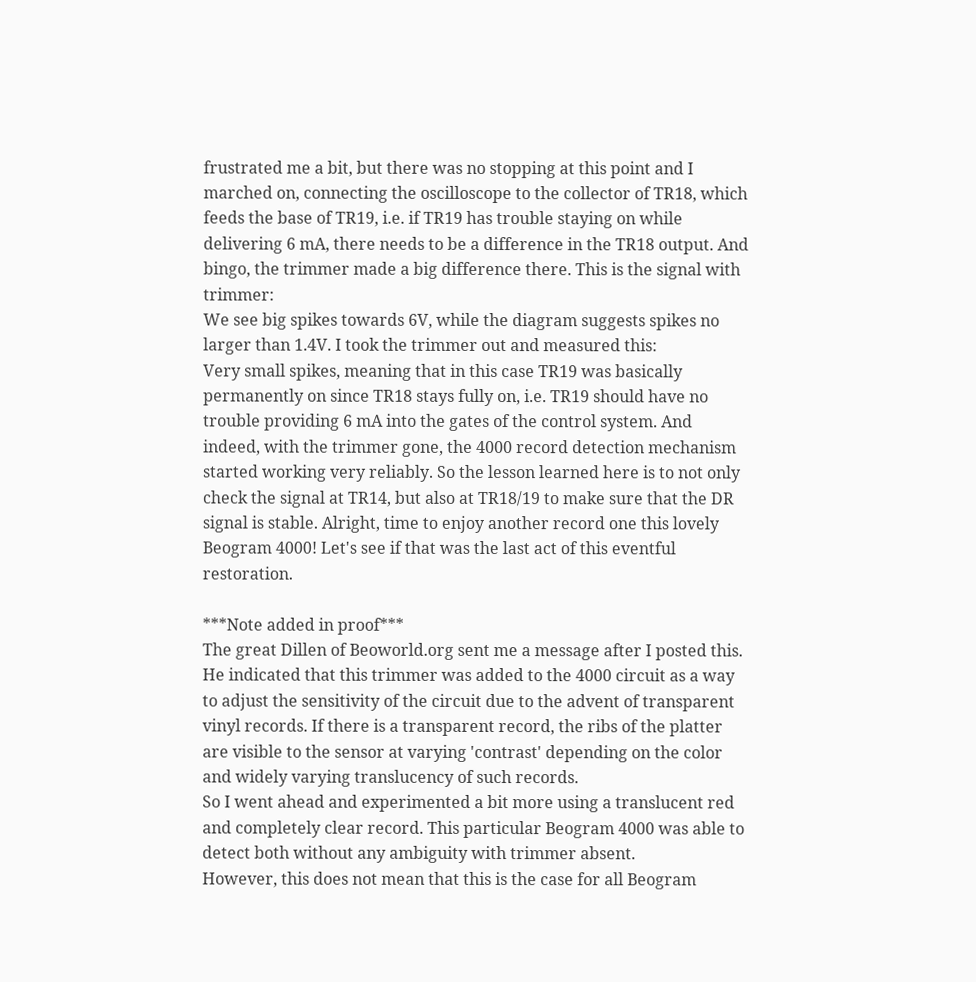frustrated me a bit, but there was no stopping at this point and I marched on, connecting the oscilloscope to the collector of TR18, which feeds the base of TR19, i.e. if TR19 has trouble staying on while delivering 6 mA, there needs to be a difference in the TR18 output. And bingo, the trimmer made a big difference there. This is the signal with trimmer:
We see big spikes towards 6V, while the diagram suggests spikes no larger than 1.4V. I took the trimmer out and measured this:
Very small spikes, meaning that in this case TR19 was basically permanently on since TR18 stays fully on, i.e. TR19 should have no trouble providing 6 mA into the gates of the control system. And indeed, with the trimmer gone, the 4000 record detection mechanism started working very reliably. So the lesson learned here is to not only check the signal at TR14, but also at TR18/19 to make sure that the DR signal is stable. Alright, time to enjoy another record one this lovely Beogram 4000! Let's see if that was the last act of this eventful restoration.

***Note added in proof***
The great Dillen of Beoworld.org sent me a message after I posted this. He indicated that this trimmer was added to the 4000 circuit as a way to adjust the sensitivity of the circuit due to the advent of transparent vinyl records. If there is a transparent record, the ribs of the platter are visible to the sensor at varying 'contrast' depending on the color and widely varying translucency of such records.
So I went ahead and experimented a bit more using a translucent red and completely clear record. This particular Beogram 4000 was able to detect both without any ambiguity with trimmer absent.
However, this does not mean that this is the case for all Beogram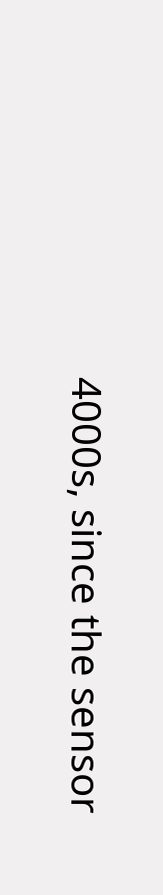4000s, since the sensor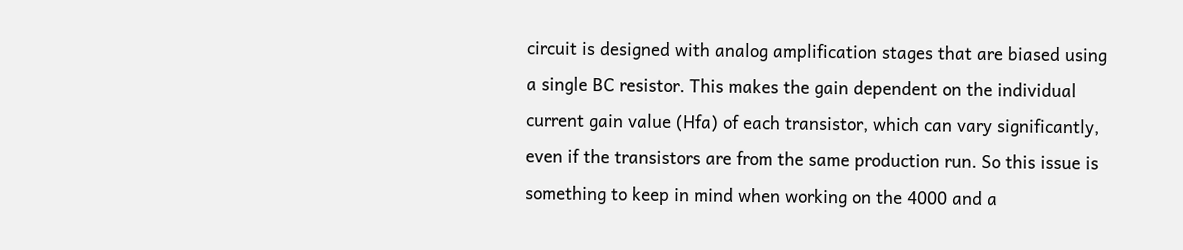circuit is designed with analog amplification stages that are biased using a single BC resistor. This makes the gain dependent on the individual current gain value (Hfa) of each transistor, which can vary significantly, even if the transistors are from the same production run. So this issue is something to keep in mind when working on the 4000 and a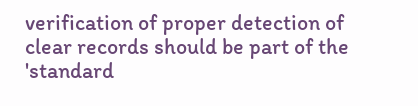verification of proper detection of clear records should be part of the 'standard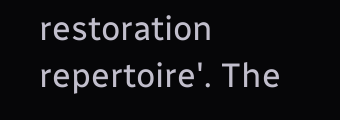restoration repertoire'. The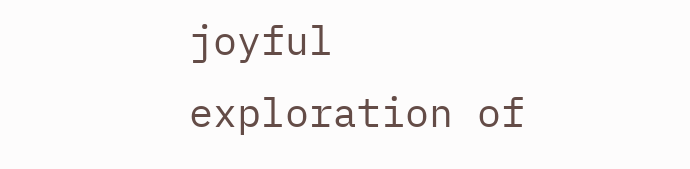joyful exploration of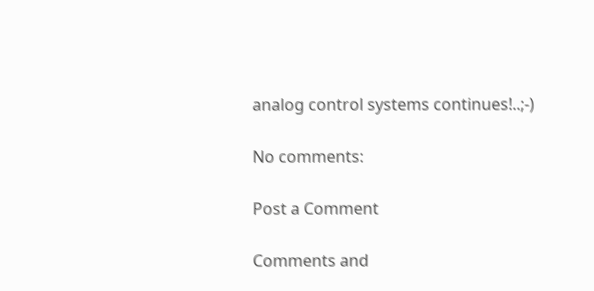analog control systems continues!..;-)

No comments:

Post a Comment

Comments and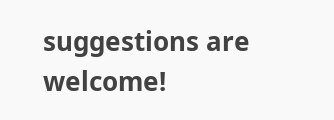suggestions are welcome!